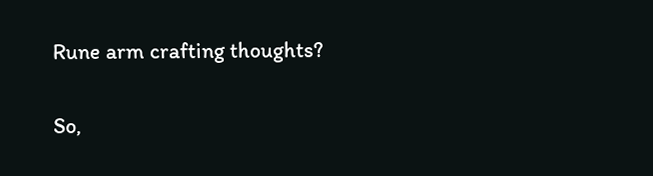Rune arm crafting thoughts?

So,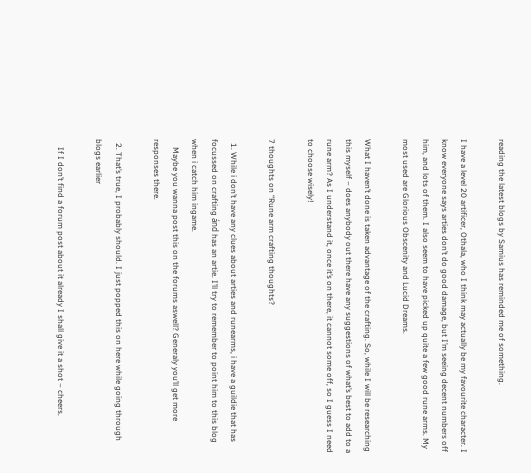reading the latest blogs by Samius has reminded me of something.

I have a level 20 artificer, Othala, who I think may actually be my favourite character. I know everyone says arties don’t do good damage, but I’m seeing decent numbers off him, and lots of them. I also seem to have picked up quite a few good rune arms. My most used are Glorious Obscenity and Lucid Dreams.

What I haven’t done is taken advantage of the crafting. So, while I will be researching this myself – does anybody out there have any suggestions of what’s best to add to a rune arm? As I understand it, once it’s on there, it cannot some off, so I guess I need to choose wisely!

7 thoughts on “Rune arm crafting thoughts?

  1. While i don’t have any clues about arties and runearms, i have a guildie that has focussed on crafting ánd has an artie. I’ll try to remember to point him to this blog when i catch him ingame.
    Maybe you wanna post this on the forums aswell? Generaly you’ll get more responses there.

  2. That’s true, I probably should. I just popped this on here while going through blogs earlier

    If I don’t find a forum post about it already I shall give it a shot – cheers.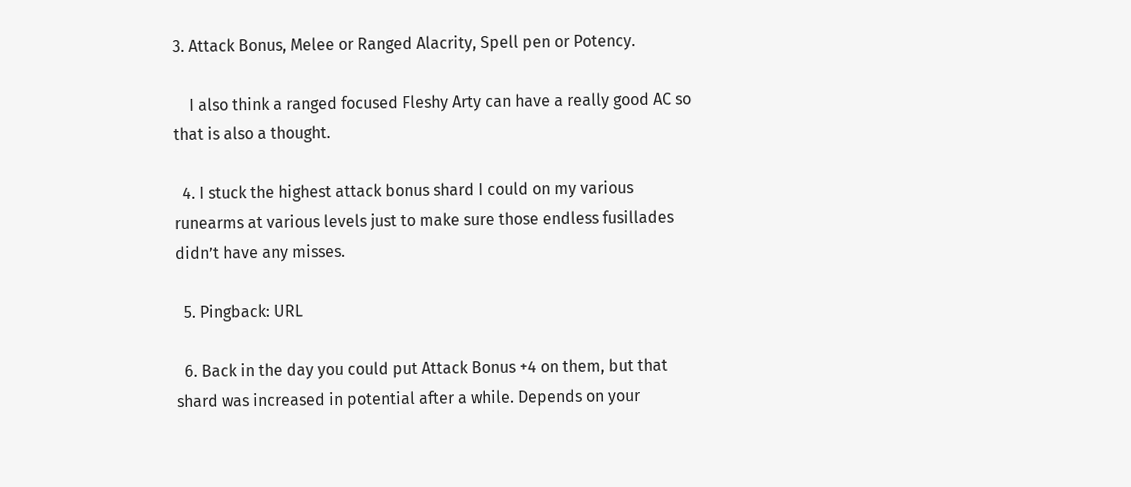3. Attack Bonus, Melee or Ranged Alacrity, Spell pen or Potency.

    I also think a ranged focused Fleshy Arty can have a really good AC so that is also a thought.

  4. I stuck the highest attack bonus shard I could on my various runearms at various levels just to make sure those endless fusillades didn’t have any misses.

  5. Pingback: URL

  6. Back in the day you could put Attack Bonus +4 on them, but that shard was increased in potential after a while. Depends on your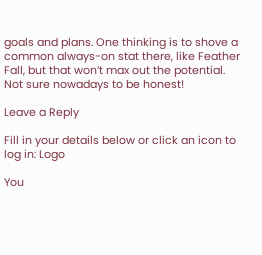goals and plans. One thinking is to shove a common always-on stat there, like Feather Fall, but that won’t max out the potential. Not sure nowadays to be honest!

Leave a Reply

Fill in your details below or click an icon to log in: Logo

You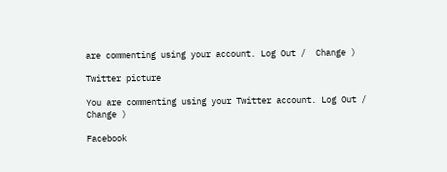are commenting using your account. Log Out /  Change )

Twitter picture

You are commenting using your Twitter account. Log Out /  Change )

Facebook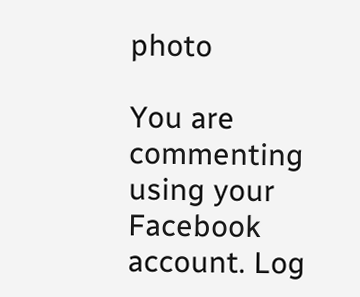photo

You are commenting using your Facebook account. Log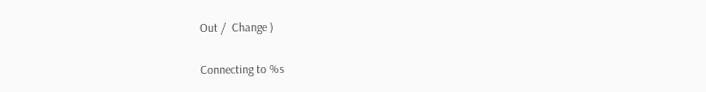Out /  Change )

Connecting to %s